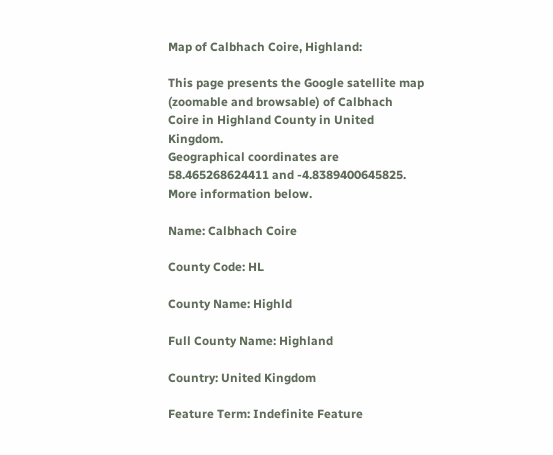Map of Calbhach Coire, Highland:

This page presents the Google satellite map (zoomable and browsable) of Calbhach Coire in Highland County in United Kingdom.
Geographical coordinates are 58.465268624411 and -4.8389400645825. More information below.

Name: Calbhach Coire

County Code: HL

County Name: Highld

Full County Name: Highland

Country: United Kingdom

Feature Term: Indefinite Feature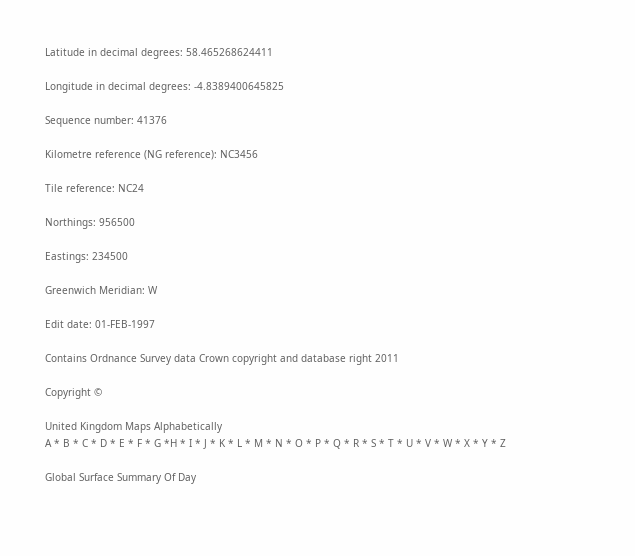Latitude in decimal degrees: 58.465268624411

Longitude in decimal degrees: -4.8389400645825

Sequence number: 41376

Kilometre reference (NG reference): NC3456

Tile reference: NC24

Northings: 956500

Eastings: 234500

Greenwich Meridian: W

Edit date: 01-FEB-1997

Contains Ordnance Survey data Crown copyright and database right 2011

Copyright ©

United Kingdom Maps Alphabetically
A * B * C * D * E * F * G *H * I * J * K * L * M * N * O * P * Q * R * S * T * U * V * W * X * Y * Z

Global Surface Summary Of Day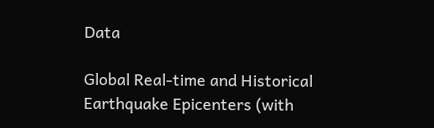Data

Global Real-time and Historical Earthquake Epicenters (with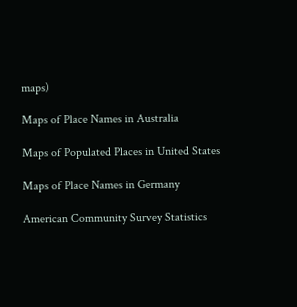maps)

Maps of Place Names in Australia

Maps of Populated Places in United States

Maps of Place Names in Germany

American Community Survey Statistics